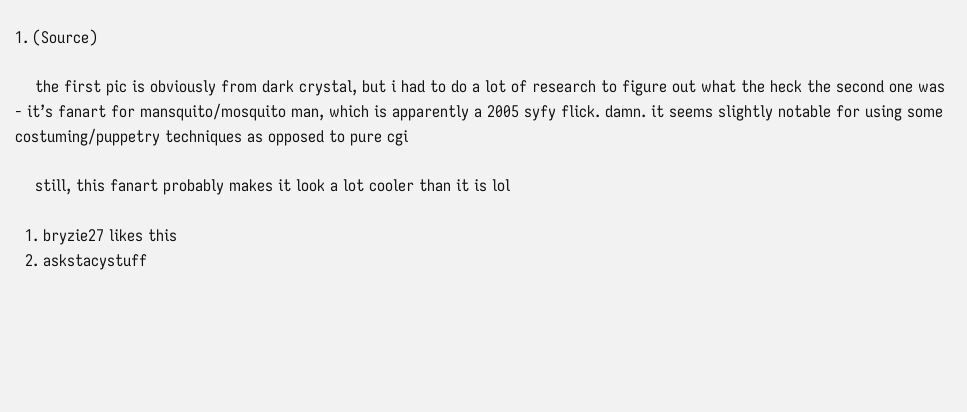1. (Source)

    the first pic is obviously from dark crystal, but i had to do a lot of research to figure out what the heck the second one was - it’s fanart for mansquito/mosquito man, which is apparently a 2005 syfy flick. damn. it seems slightly notable for using some costuming/puppetry techniques as opposed to pure cgi

    still, this fanart probably makes it look a lot cooler than it is lol

  1. bryzie27 likes this
  2. askstacystuff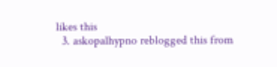likes this
  3. askopalhypno reblogged this from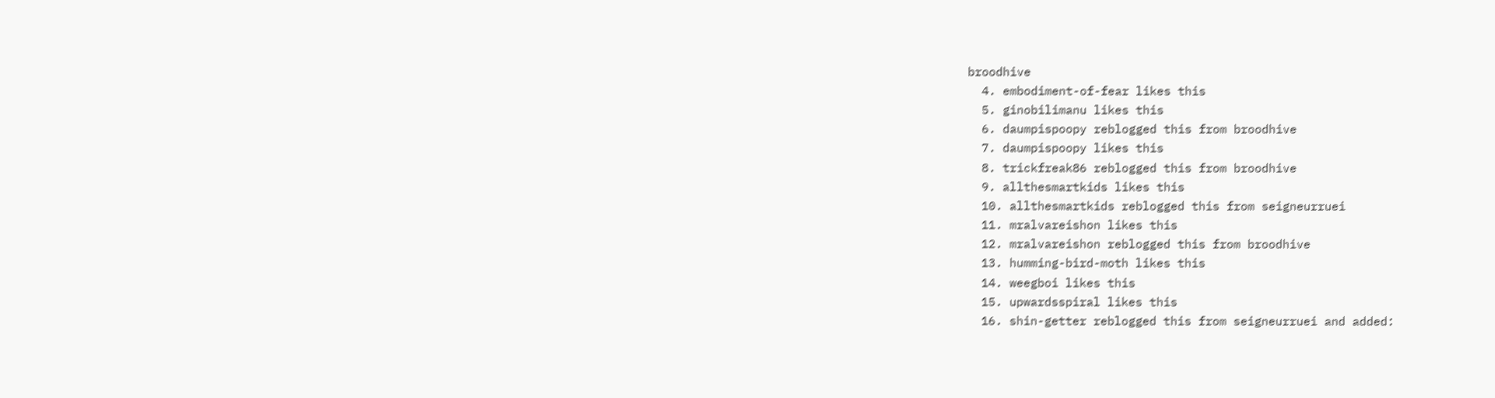broodhive
  4. embodiment-of-fear likes this
  5. ginobilimanu likes this
  6. daumpispoopy reblogged this from broodhive
  7. daumpispoopy likes this
  8. trickfreak86 reblogged this from broodhive
  9. allthesmartkids likes this
  10. allthesmartkids reblogged this from seigneurruei
  11. mralvareishon likes this
  12. mralvareishon reblogged this from broodhive
  13. humming-bird-moth likes this
  14. weegboi likes this
  15. upwardsspiral likes this
  16. shin-getter reblogged this from seigneurruei and added: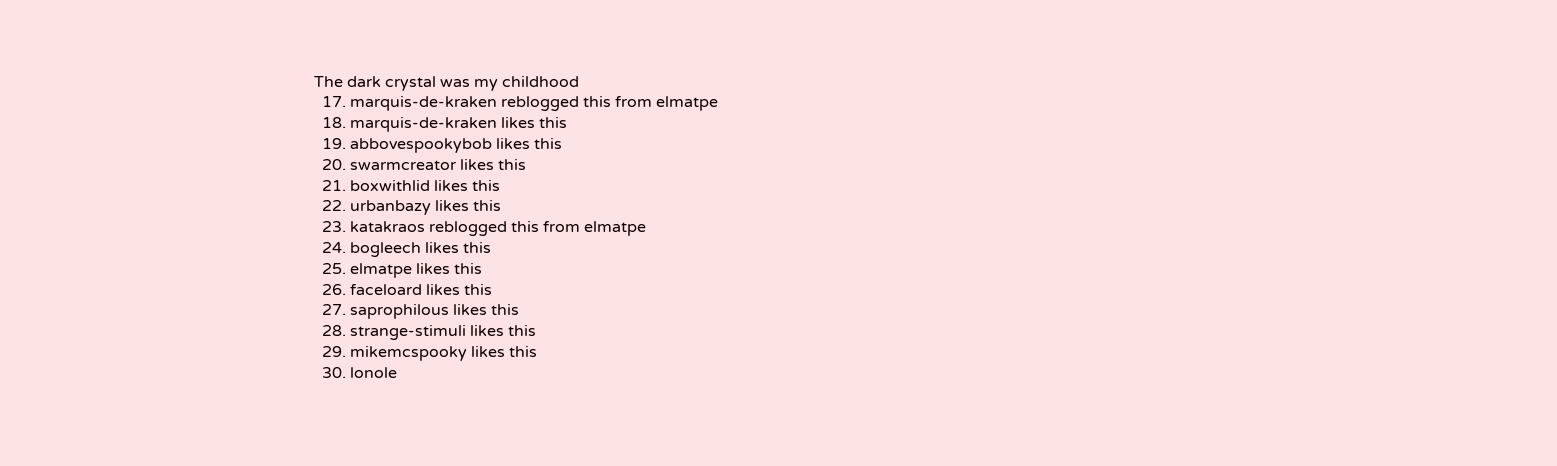The dark crystal was my childhood
  17. marquis-de-kraken reblogged this from elmatpe
  18. marquis-de-kraken likes this
  19. abbovespookybob likes this
  20. swarmcreator likes this
  21. boxwithlid likes this
  22. urbanbazy likes this
  23. katakraos reblogged this from elmatpe
  24. bogleech likes this
  25. elmatpe likes this
  26. faceloard likes this
  27. saprophilous likes this
  28. strange-stimuli likes this
  29. mikemcspooky likes this
  30. lonole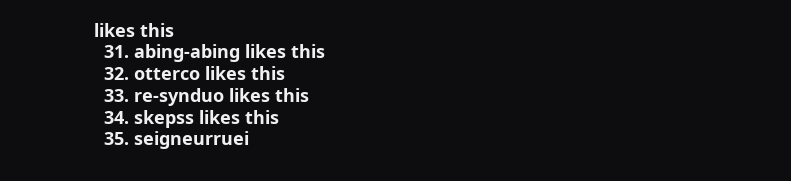likes this
  31. abing-abing likes this
  32. otterco likes this
  33. re-synduo likes this
  34. skepss likes this
  35. seigneurruei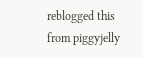reblogged this from piggyjelly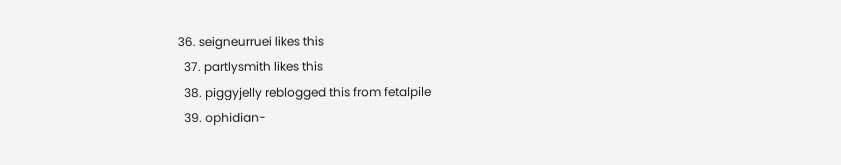36. seigneurruei likes this
  37. partlysmith likes this
  38. piggyjelly reblogged this from fetalpile
  39. ophidian-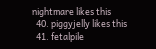nightmare likes this
  40. piggyjelly likes this
  41. fetalpile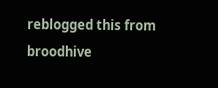reblogged this from broodhive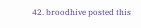42. broodhive posted this